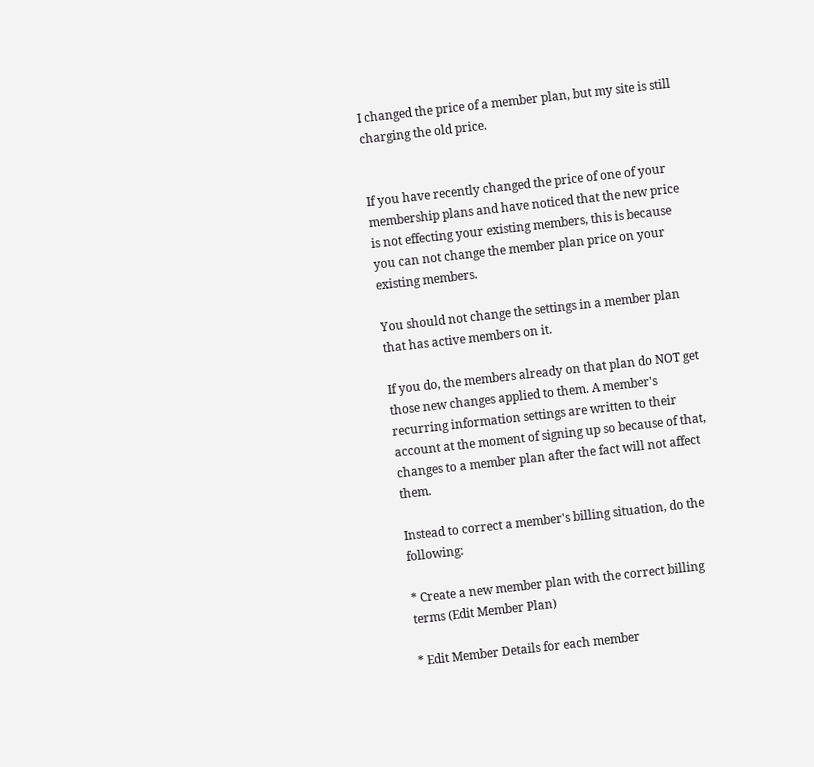I changed the price of a member plan, but my site is still charging the old price.


If you have recently changed the price of one of your membership plans and have noticed that the new price is not effecting your existing members, this is because you can not change the member plan price on your existing members.

You should not change the settings in a member plan that has active members on it.

If you do, the members already on that plan do NOT get those new changes applied to them. A member's recurring information settings are written to their account at the moment of signing up so because of that, changes to a member plan after the fact will not affect them.

Instead to correct a member's billing situation, do the following:

* Create a new member plan with the correct billing terms (Edit Member Plan)

* Edit Member Details for each member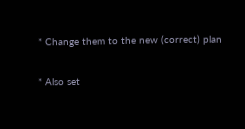* Change them to the new (correct) plan

* Also set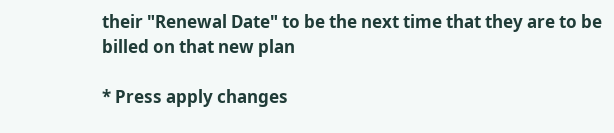their "Renewal Date" to be the next time that they are to be billed on that new plan

* Press apply changes